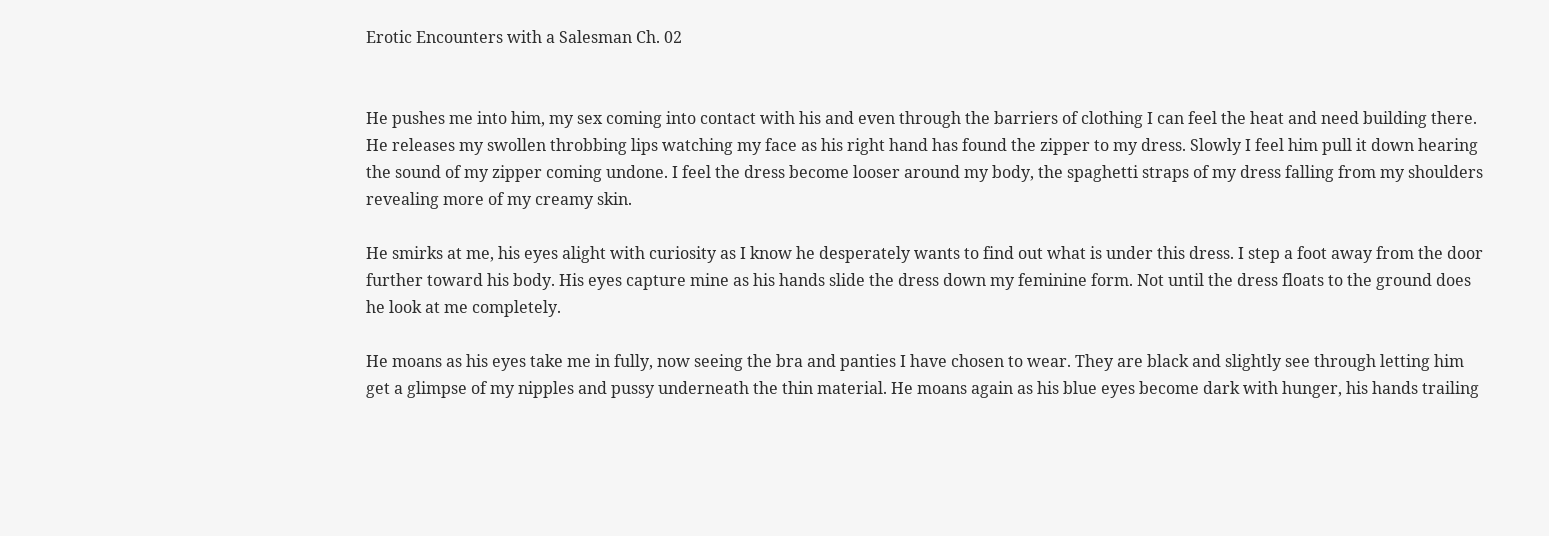Erotic Encounters with a Salesman Ch. 02


He pushes me into him, my sex coming into contact with his and even through the barriers of clothing I can feel the heat and need building there. He releases my swollen throbbing lips watching my face as his right hand has found the zipper to my dress. Slowly I feel him pull it down hearing the sound of my zipper coming undone. I feel the dress become looser around my body, the spaghetti straps of my dress falling from my shoulders revealing more of my creamy skin.

He smirks at me, his eyes alight with curiosity as I know he desperately wants to find out what is under this dress. I step a foot away from the door further toward his body. His eyes capture mine as his hands slide the dress down my feminine form. Not until the dress floats to the ground does he look at me completely.

He moans as his eyes take me in fully, now seeing the bra and panties I have chosen to wear. They are black and slightly see through letting him get a glimpse of my nipples and pussy underneath the thin material. He moans again as his blue eyes become dark with hunger, his hands trailing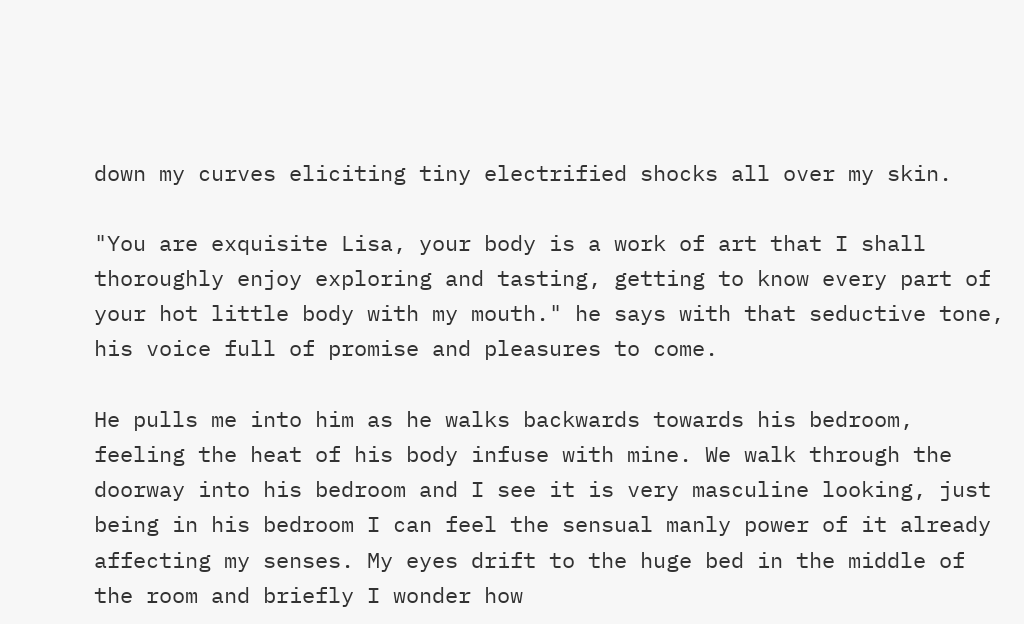down my curves eliciting tiny electrified shocks all over my skin.

"You are exquisite Lisa, your body is a work of art that I shall thoroughly enjoy exploring and tasting, getting to know every part of your hot little body with my mouth." he says with that seductive tone, his voice full of promise and pleasures to come.

He pulls me into him as he walks backwards towards his bedroom, feeling the heat of his body infuse with mine. We walk through the doorway into his bedroom and I see it is very masculine looking, just being in his bedroom I can feel the sensual manly power of it already affecting my senses. My eyes drift to the huge bed in the middle of the room and briefly I wonder how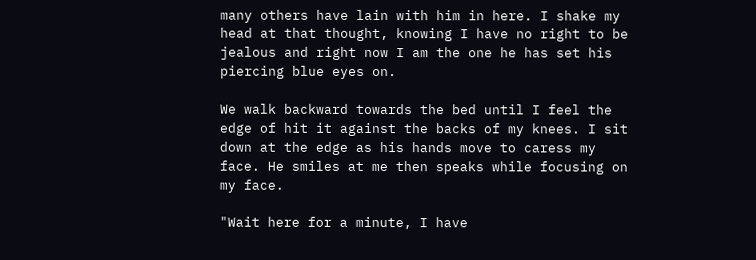many others have lain with him in here. I shake my head at that thought, knowing I have no right to be jealous and right now I am the one he has set his piercing blue eyes on.

We walk backward towards the bed until I feel the edge of hit it against the backs of my knees. I sit down at the edge as his hands move to caress my face. He smiles at me then speaks while focusing on my face.

"Wait here for a minute, I have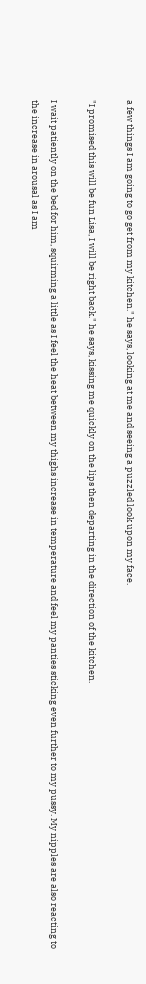a few things I am going to go get from my kitchen." he says, looking at me and seeing a puzzled look upon my face.

"I promised this will be fun Lisa, I will be right back." he says, kissing me quickly on the lips then departing in the direction of the kitchen.

I wait patiently on the bed for him, squirming a little as I feel the heat between my thighs increase in temperature and feel my panties sticking even further to my pussy. My nipples are also reacting to the increase in arousal as I am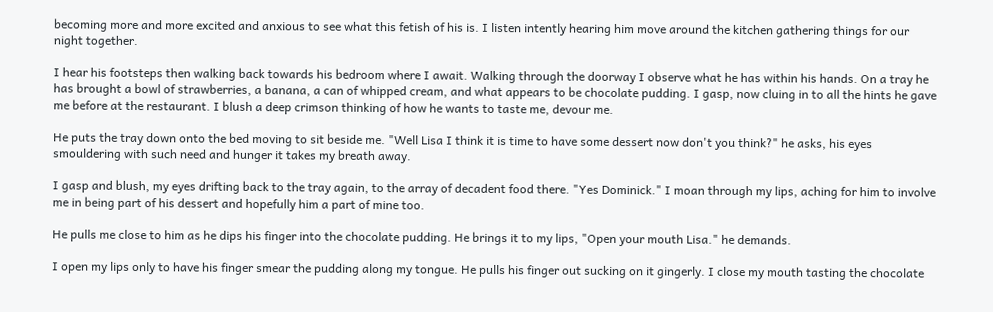becoming more and more excited and anxious to see what this fetish of his is. I listen intently hearing him move around the kitchen gathering things for our night together.

I hear his footsteps then walking back towards his bedroom where I await. Walking through the doorway I observe what he has within his hands. On a tray he has brought a bowl of strawberries, a banana, a can of whipped cream, and what appears to be chocolate pudding. I gasp, now cluing in to all the hints he gave me before at the restaurant. I blush a deep crimson thinking of how he wants to taste me, devour me.

He puts the tray down onto the bed moving to sit beside me. "Well Lisa I think it is time to have some dessert now don't you think?" he asks, his eyes smouldering with such need and hunger it takes my breath away.

I gasp and blush, my eyes drifting back to the tray again, to the array of decadent food there. "Yes Dominick." I moan through my lips, aching for him to involve me in being part of his dessert and hopefully him a part of mine too.

He pulls me close to him as he dips his finger into the chocolate pudding. He brings it to my lips, "Open your mouth Lisa." he demands.

I open my lips only to have his finger smear the pudding along my tongue. He pulls his finger out sucking on it gingerly. I close my mouth tasting the chocolate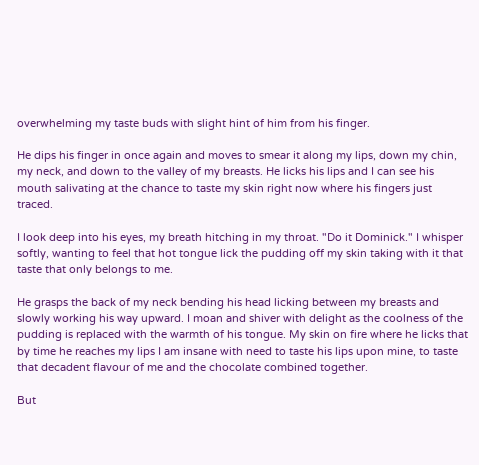overwhelming my taste buds with slight hint of him from his finger.

He dips his finger in once again and moves to smear it along my lips, down my chin, my neck, and down to the valley of my breasts. He licks his lips and I can see his mouth salivating at the chance to taste my skin right now where his fingers just traced.

I look deep into his eyes, my breath hitching in my throat. "Do it Dominick." I whisper softly, wanting to feel that hot tongue lick the pudding off my skin taking with it that taste that only belongs to me.

He grasps the back of my neck bending his head licking between my breasts and slowly working his way upward. I moan and shiver with delight as the coolness of the pudding is replaced with the warmth of his tongue. My skin on fire where he licks that by time he reaches my lips I am insane with need to taste his lips upon mine, to taste that decadent flavour of me and the chocolate combined together.

But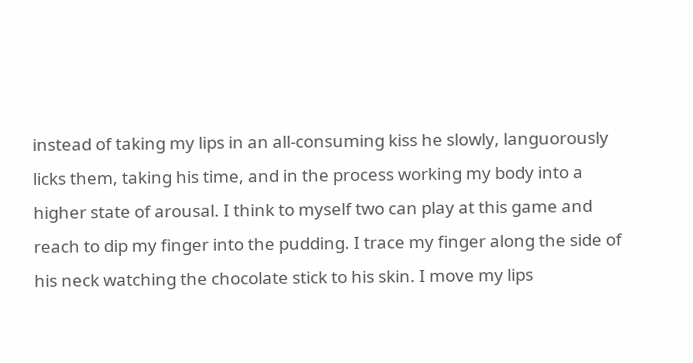instead of taking my lips in an all-consuming kiss he slowly, languorously licks them, taking his time, and in the process working my body into a higher state of arousal. I think to myself two can play at this game and reach to dip my finger into the pudding. I trace my finger along the side of his neck watching the chocolate stick to his skin. I move my lips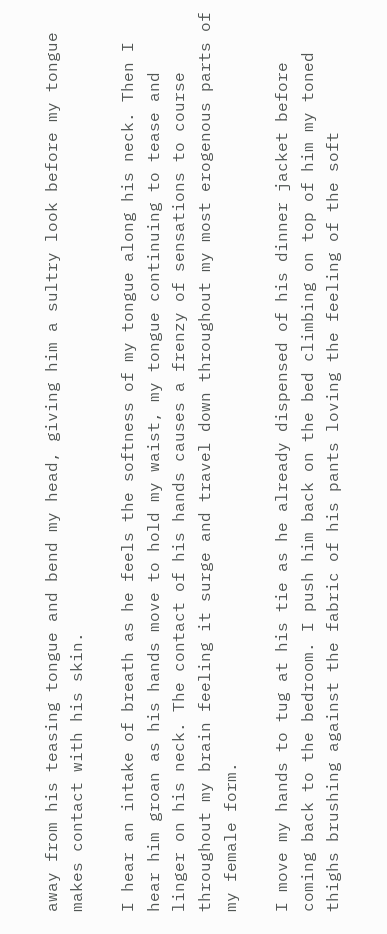away from his teasing tongue and bend my head, giving him a sultry look before my tongue makes contact with his skin.

I hear an intake of breath as he feels the softness of my tongue along his neck. Then I hear him groan as his hands move to hold my waist, my tongue continuing to tease and linger on his neck. The contact of his hands causes a frenzy of sensations to course throughout my brain feeling it surge and travel down throughout my most erogenous parts of my female form.

I move my hands to tug at his tie as he already dispensed of his dinner jacket before coming back to the bedroom. I push him back on the bed climbing on top of him my toned thighs brushing against the fabric of his pants loving the feeling of the soft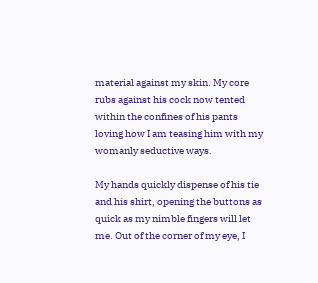material against my skin. My core rubs against his cock now tented within the confines of his pants loving how I am teasing him with my womanly seductive ways.

My hands quickly dispense of his tie and his shirt, opening the buttons as quick as my nimble fingers will let me. Out of the corner of my eye, I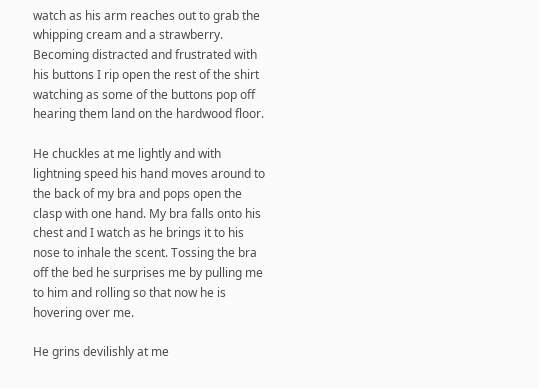watch as his arm reaches out to grab the whipping cream and a strawberry. Becoming distracted and frustrated with his buttons I rip open the rest of the shirt watching as some of the buttons pop off hearing them land on the hardwood floor.

He chuckles at me lightly and with lightning speed his hand moves around to the back of my bra and pops open the clasp with one hand. My bra falls onto his chest and I watch as he brings it to his nose to inhale the scent. Tossing the bra off the bed he surprises me by pulling me to him and rolling so that now he is hovering over me.

He grins devilishly at me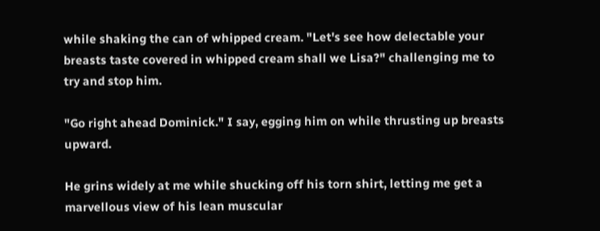while shaking the can of whipped cream. "Let's see how delectable your breasts taste covered in whipped cream shall we Lisa?" challenging me to try and stop him.

"Go right ahead Dominick." I say, egging him on while thrusting up breasts upward.

He grins widely at me while shucking off his torn shirt, letting me get a marvellous view of his lean muscular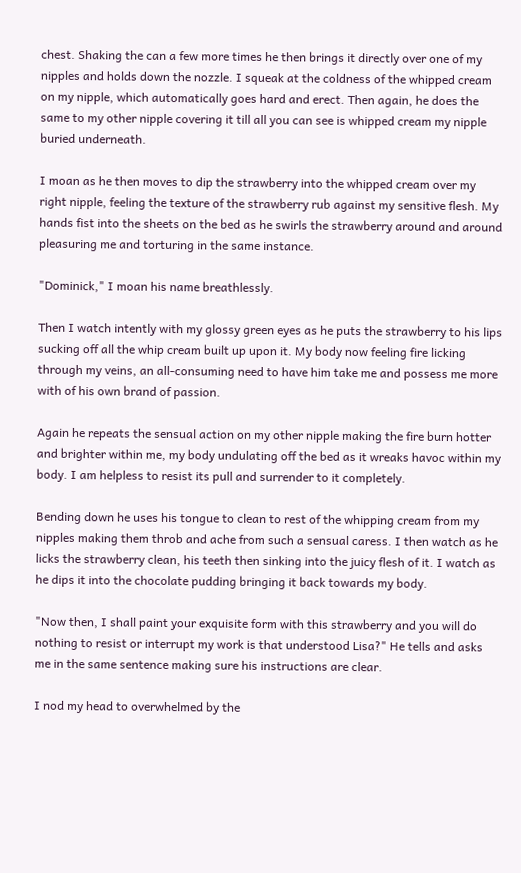chest. Shaking the can a few more times he then brings it directly over one of my nipples and holds down the nozzle. I squeak at the coldness of the whipped cream on my nipple, which automatically goes hard and erect. Then again, he does the same to my other nipple covering it till all you can see is whipped cream my nipple buried underneath.

I moan as he then moves to dip the strawberry into the whipped cream over my right nipple, feeling the texture of the strawberry rub against my sensitive flesh. My hands fist into the sheets on the bed as he swirls the strawberry around and around pleasuring me and torturing in the same instance.

"Dominick," I moan his name breathlessly.

Then I watch intently with my glossy green eyes as he puts the strawberry to his lips sucking off all the whip cream built up upon it. My body now feeling fire licking through my veins, an all-consuming need to have him take me and possess me more with of his own brand of passion.

Again he repeats the sensual action on my other nipple making the fire burn hotter and brighter within me, my body undulating off the bed as it wreaks havoc within my body. I am helpless to resist its pull and surrender to it completely.

Bending down he uses his tongue to clean to rest of the whipping cream from my nipples making them throb and ache from such a sensual caress. I then watch as he licks the strawberry clean, his teeth then sinking into the juicy flesh of it. I watch as he dips it into the chocolate pudding bringing it back towards my body.

"Now then, I shall paint your exquisite form with this strawberry and you will do nothing to resist or interrupt my work is that understood Lisa?" He tells and asks me in the same sentence making sure his instructions are clear.

I nod my head to overwhelmed by the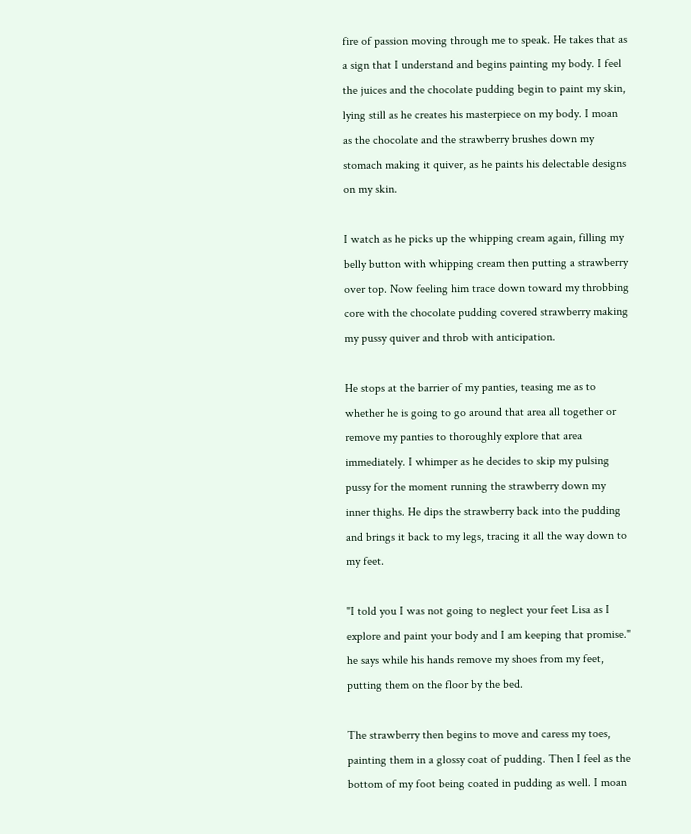fire of passion moving through me to speak. He takes that as a sign that I understand and begins painting my body. I feel the juices and the chocolate pudding begin to paint my skin, lying still as he creates his masterpiece on my body. I moan as the chocolate and the strawberry brushes down my stomach making it quiver, as he paints his delectable designs on my skin.

I watch as he picks up the whipping cream again, filling my belly button with whipping cream then putting a strawberry over top. Now feeling him trace down toward my throbbing core with the chocolate pudding covered strawberry making my pussy quiver and throb with anticipation.

He stops at the barrier of my panties, teasing me as to whether he is going to go around that area all together or remove my panties to thoroughly explore that area immediately. I whimper as he decides to skip my pulsing pussy for the moment running the strawberry down my inner thighs. He dips the strawberry back into the pudding and brings it back to my legs, tracing it all the way down to my feet.

"I told you I was not going to neglect your feet Lisa as I explore and paint your body and I am keeping that promise." he says while his hands remove my shoes from my feet, putting them on the floor by the bed.

The strawberry then begins to move and caress my toes, painting them in a glossy coat of pudding. Then I feel as the bottom of my foot being coated in pudding as well. I moan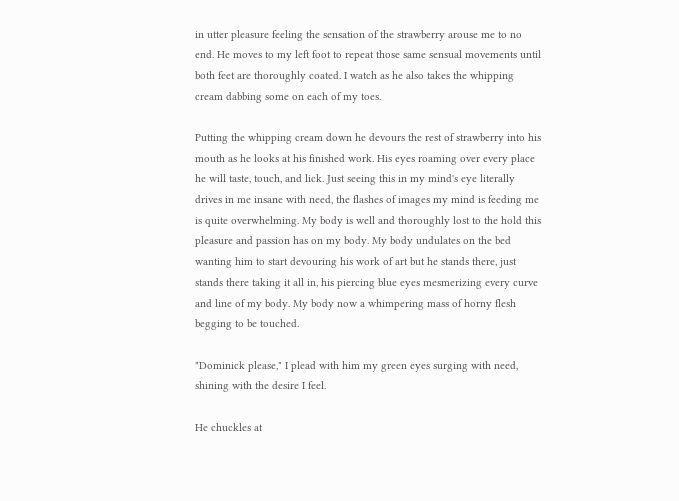in utter pleasure feeling the sensation of the strawberry arouse me to no end. He moves to my left foot to repeat those same sensual movements until both feet are thoroughly coated. I watch as he also takes the whipping cream dabbing some on each of my toes.

Putting the whipping cream down he devours the rest of strawberry into his mouth as he looks at his finished work. His eyes roaming over every place he will taste, touch, and lick. Just seeing this in my mind's eye literally drives in me insane with need, the flashes of images my mind is feeding me is quite overwhelming. My body is well and thoroughly lost to the hold this pleasure and passion has on my body. My body undulates on the bed wanting him to start devouring his work of art but he stands there, just stands there taking it all in, his piercing blue eyes mesmerizing every curve and line of my body. My body now a whimpering mass of horny flesh begging to be touched.

"Dominick please," I plead with him my green eyes surging with need, shining with the desire I feel.

He chuckles at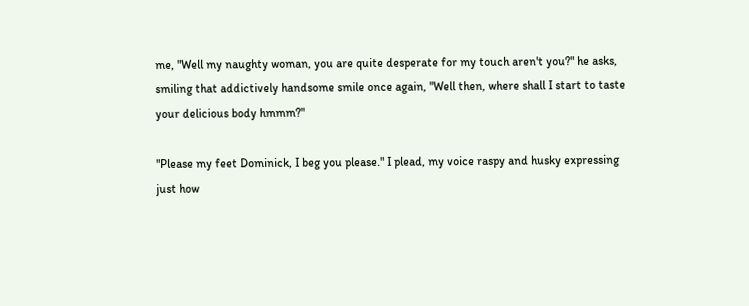me, "Well my naughty woman, you are quite desperate for my touch aren't you?" he asks, smiling that addictively handsome smile once again, "Well then, where shall I start to taste your delicious body hmmm?"

"Please my feet Dominick, I beg you please." I plead, my voice raspy and husky expressing just how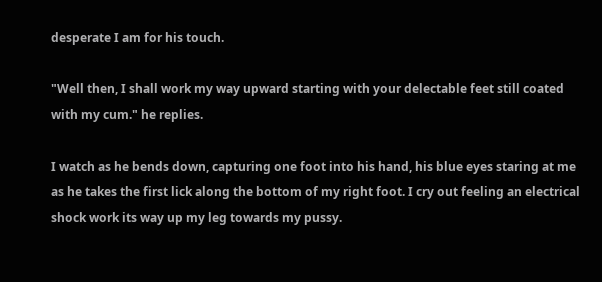desperate I am for his touch.

"Well then, I shall work my way upward starting with your delectable feet still coated with my cum." he replies.

I watch as he bends down, capturing one foot into his hand, his blue eyes staring at me as he takes the first lick along the bottom of my right foot. I cry out feeling an electrical shock work its way up my leg towards my pussy.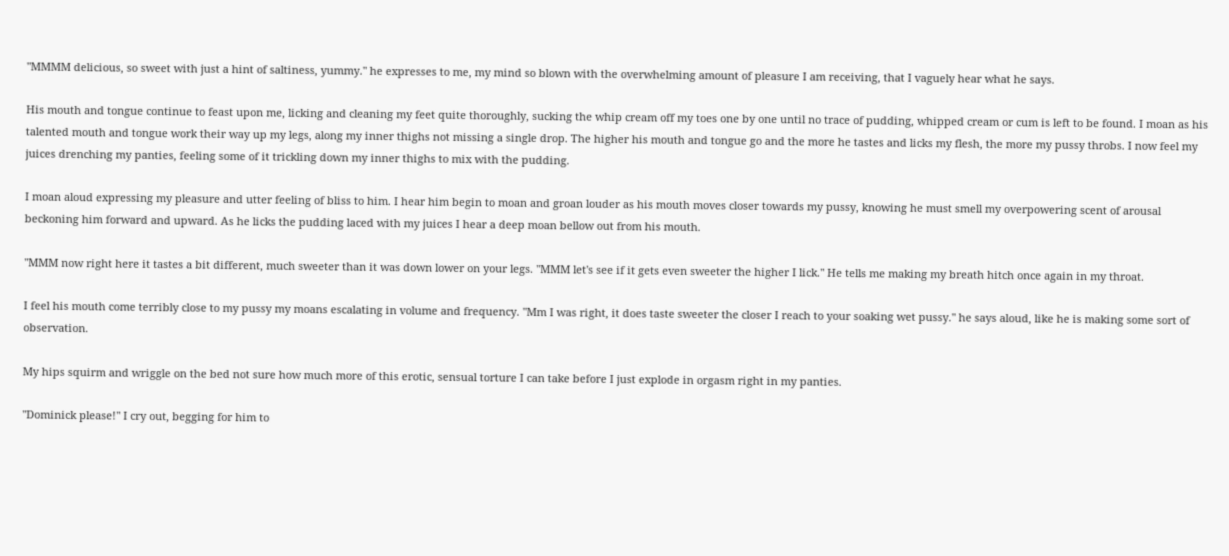"MMMM delicious, so sweet with just a hint of saltiness, yummy." he expresses to me, my mind so blown with the overwhelming amount of pleasure I am receiving, that I vaguely hear what he says.

His mouth and tongue continue to feast upon me, licking and cleaning my feet quite thoroughly, sucking the whip cream off my toes one by one until no trace of pudding, whipped cream or cum is left to be found. I moan as his talented mouth and tongue work their way up my legs, along my inner thighs not missing a single drop. The higher his mouth and tongue go and the more he tastes and licks my flesh, the more my pussy throbs. I now feel my juices drenching my panties, feeling some of it trickling down my inner thighs to mix with the pudding.

I moan aloud expressing my pleasure and utter feeling of bliss to him. I hear him begin to moan and groan louder as his mouth moves closer towards my pussy, knowing he must smell my overpowering scent of arousal beckoning him forward and upward. As he licks the pudding laced with my juices I hear a deep moan bellow out from his mouth.

"MMM now right here it tastes a bit different, much sweeter than it was down lower on your legs. "MMM let's see if it gets even sweeter the higher I lick." He tells me making my breath hitch once again in my throat.

I feel his mouth come terribly close to my pussy my moans escalating in volume and frequency. "Mm I was right, it does taste sweeter the closer I reach to your soaking wet pussy." he says aloud, like he is making some sort of observation.

My hips squirm and wriggle on the bed not sure how much more of this erotic, sensual torture I can take before I just explode in orgasm right in my panties.

"Dominick please!" I cry out, begging for him to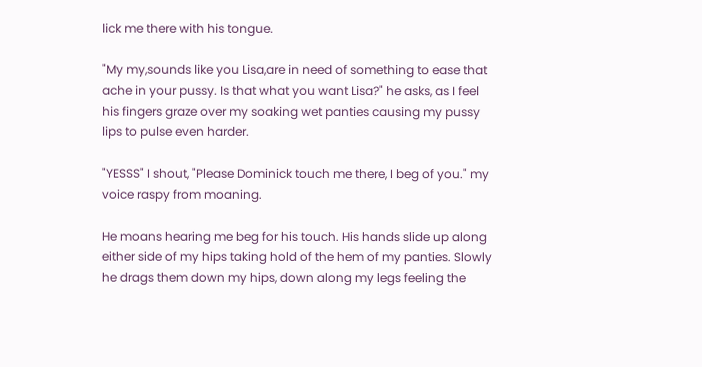lick me there with his tongue.

"My my,sounds like you Lisa,are in need of something to ease that ache in your pussy. Is that what you want Lisa?" he asks, as I feel his fingers graze over my soaking wet panties causing my pussy lips to pulse even harder.

"YESSS" I shout, "Please Dominick touch me there, I beg of you." my voice raspy from moaning.

He moans hearing me beg for his touch. His hands slide up along either side of my hips taking hold of the hem of my panties. Slowly he drags them down my hips, down along my legs feeling the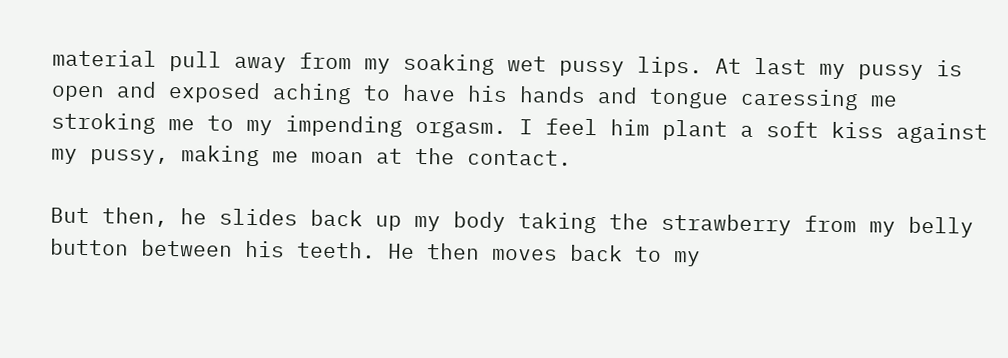material pull away from my soaking wet pussy lips. At last my pussy is open and exposed aching to have his hands and tongue caressing me stroking me to my impending orgasm. I feel him plant a soft kiss against my pussy, making me moan at the contact.

But then, he slides back up my body taking the strawberry from my belly button between his teeth. He then moves back to my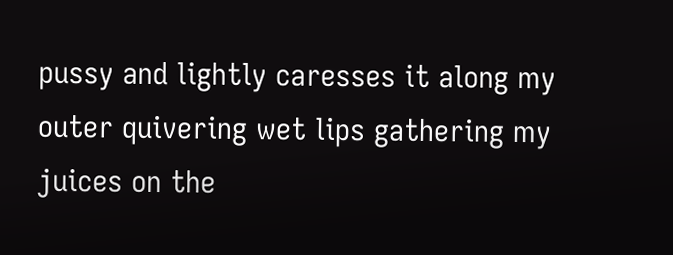pussy and lightly caresses it along my outer quivering wet lips gathering my juices on the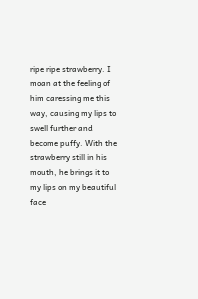ripe ripe strawberry. I moan at the feeling of him caressing me this way, causing my lips to swell further and become puffy. With the strawberry still in his mouth, he brings it to my lips on my beautiful face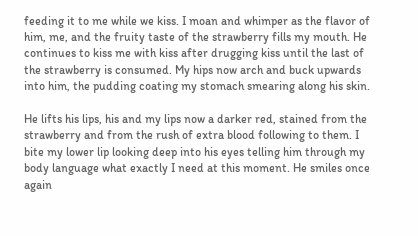feeding it to me while we kiss. I moan and whimper as the flavor of him, me, and the fruity taste of the strawberry fills my mouth. He continues to kiss me with kiss after drugging kiss until the last of the strawberry is consumed. My hips now arch and buck upwards into him, the pudding coating my stomach smearing along his skin.

He lifts his lips, his and my lips now a darker red, stained from the strawberry and from the rush of extra blood following to them. I bite my lower lip looking deep into his eyes telling him through my body language what exactly I need at this moment. He smiles once again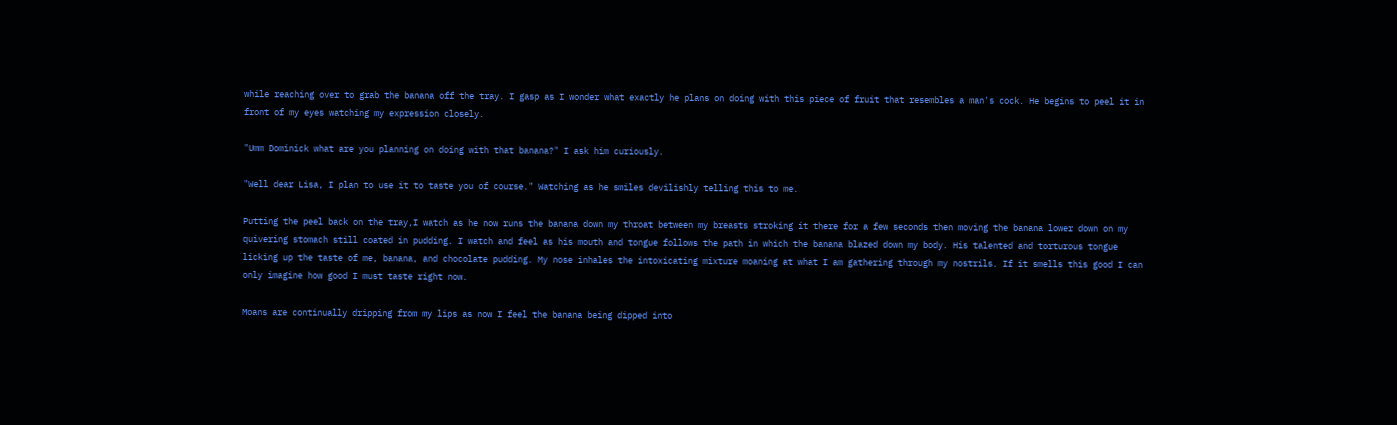while reaching over to grab the banana off the tray. I gasp as I wonder what exactly he plans on doing with this piece of fruit that resembles a man's cock. He begins to peel it in front of my eyes watching my expression closely.

"Umm Dominick what are you planning on doing with that banana?" I ask him curiously.

"Well dear Lisa, I plan to use it to taste you of course." Watching as he smiles devilishly telling this to me.

Putting the peel back on the tray,I watch as he now runs the banana down my throat between my breasts stroking it there for a few seconds then moving the banana lower down on my quivering stomach still coated in pudding. I watch and feel as his mouth and tongue follows the path in which the banana blazed down my body. His talented and torturous tongue licking up the taste of me, banana, and chocolate pudding. My nose inhales the intoxicating mixture moaning at what I am gathering through my nostrils. If it smells this good I can only imagine how good I must taste right now.

Moans are continually dripping from my lips as now I feel the banana being dipped into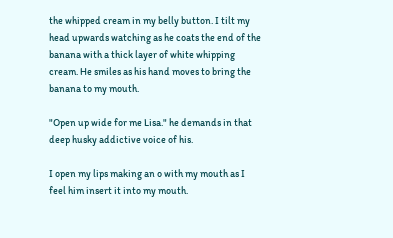the whipped cream in my belly button. I tilt my head upwards watching as he coats the end of the banana with a thick layer of white whipping cream. He smiles as his hand moves to bring the banana to my mouth.

"Open up wide for me Lisa." he demands in that deep husky addictive voice of his.

I open my lips making an o with my mouth as I feel him insert it into my mouth.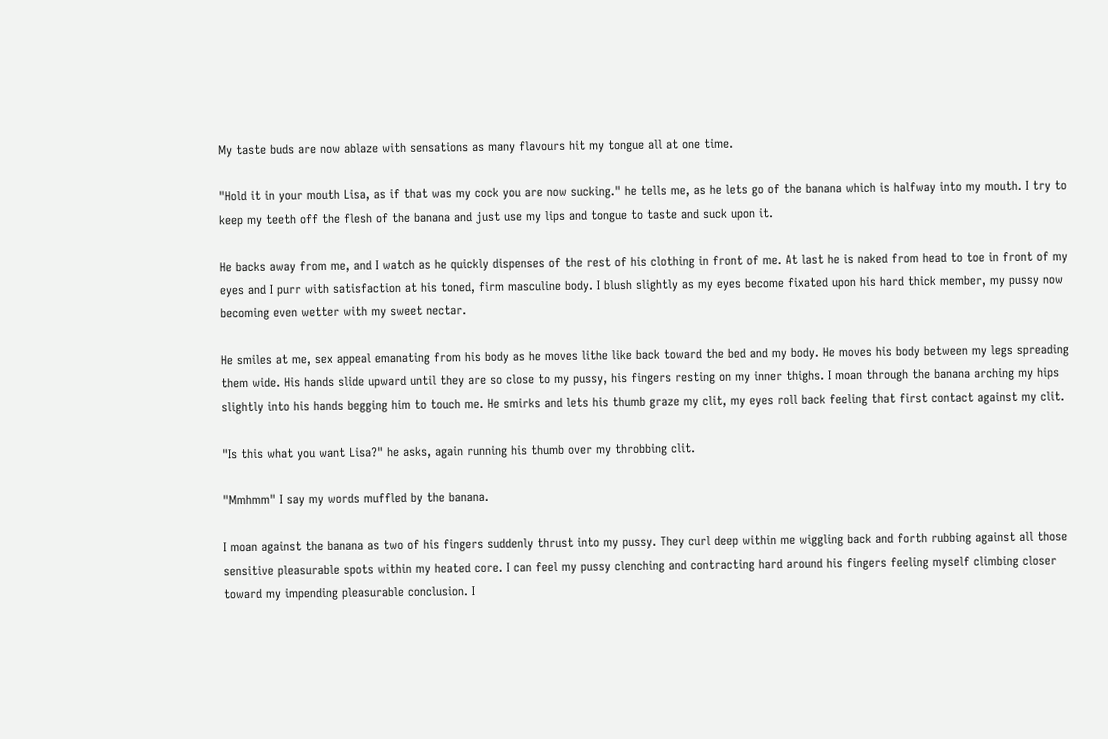My taste buds are now ablaze with sensations as many flavours hit my tongue all at one time.

"Hold it in your mouth Lisa, as if that was my cock you are now sucking." he tells me, as he lets go of the banana which is halfway into my mouth. I try to keep my teeth off the flesh of the banana and just use my lips and tongue to taste and suck upon it.

He backs away from me, and I watch as he quickly dispenses of the rest of his clothing in front of me. At last he is naked from head to toe in front of my eyes and I purr with satisfaction at his toned, firm masculine body. I blush slightly as my eyes become fixated upon his hard thick member, my pussy now becoming even wetter with my sweet nectar.

He smiles at me, sex appeal emanating from his body as he moves lithe like back toward the bed and my body. He moves his body between my legs spreading them wide. His hands slide upward until they are so close to my pussy, his fingers resting on my inner thighs. I moan through the banana arching my hips slightly into his hands begging him to touch me. He smirks and lets his thumb graze my clit, my eyes roll back feeling that first contact against my clit.

"Is this what you want Lisa?" he asks, again running his thumb over my throbbing clit.

"Mmhmm" I say my words muffled by the banana.

I moan against the banana as two of his fingers suddenly thrust into my pussy. They curl deep within me wiggling back and forth rubbing against all those sensitive pleasurable spots within my heated core. I can feel my pussy clenching and contracting hard around his fingers feeling myself climbing closer toward my impending pleasurable conclusion. I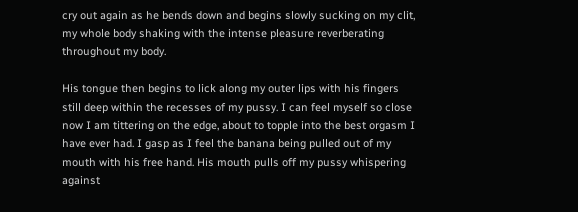cry out again as he bends down and begins slowly sucking on my clit, my whole body shaking with the intense pleasure reverberating throughout my body.

His tongue then begins to lick along my outer lips with his fingers still deep within the recesses of my pussy. I can feel myself so close now I am tittering on the edge, about to topple into the best orgasm I have ever had. I gasp as I feel the banana being pulled out of my mouth with his free hand. His mouth pulls off my pussy whispering against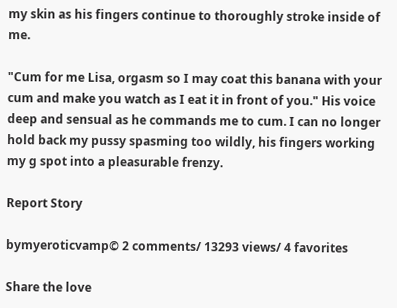my skin as his fingers continue to thoroughly stroke inside of me.

"Cum for me Lisa, orgasm so I may coat this banana with your cum and make you watch as I eat it in front of you." His voice deep and sensual as he commands me to cum. I can no longer hold back my pussy spasming too wildly, his fingers working my g spot into a pleasurable frenzy.

Report Story

bymyeroticvamp© 2 comments/ 13293 views/ 4 favorites

Share the love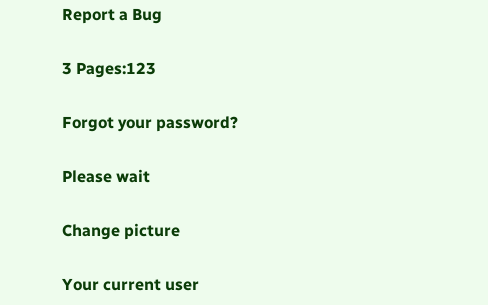Report a Bug

3 Pages:123

Forgot your password?

Please wait

Change picture

Your current user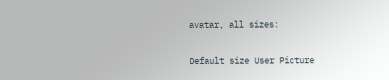avatar, all sizes:

Default size User Picture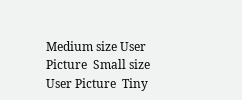Medium size User Picture  Small size User Picture  Tiny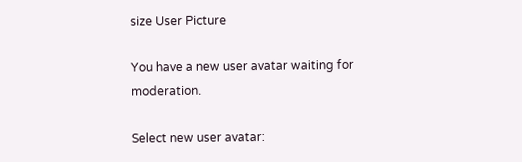size User Picture

You have a new user avatar waiting for moderation.

Select new user avatar: